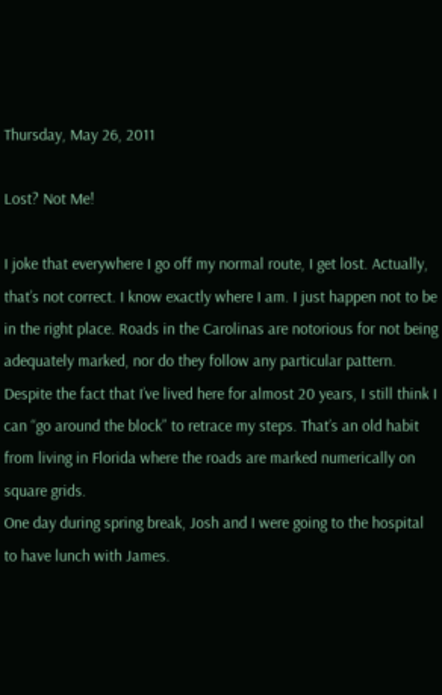Thursday, May 26, 2011

Lost? Not Me!

I joke that everywhere I go off my normal route, I get lost. Actually, that’s not correct. I know exactly where I am. I just happen not to be in the right place. Roads in the Carolinas are notorious for not being adequately marked, nor do they follow any particular pattern. Despite the fact that I’ve lived here for almost 20 years, I still think I can “go around the block” to retrace my steps. That’s an old habit from living in Florida where the roads are marked numerically on square grids.
One day during spring break, Josh and I were going to the hospital to have lunch with James.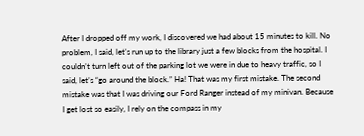After I dropped off my work, I discovered we had about 15 minutes to kill. No problem, I said, let’s run up to the library just a few blocks from the hospital. I couldn’t turn left out of the parking lot we were in due to heavy traffic, so I said, let’s “go around the block.” Ha! That was my first mistake. The second mistake was that I was driving our Ford Ranger instead of my minivan. Because I get lost so easily, I rely on the compass in my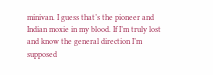minivan. I guess that’s the pioneer and Indian moxie in my blood. If I’m truly lost and know the general direction I’m supposed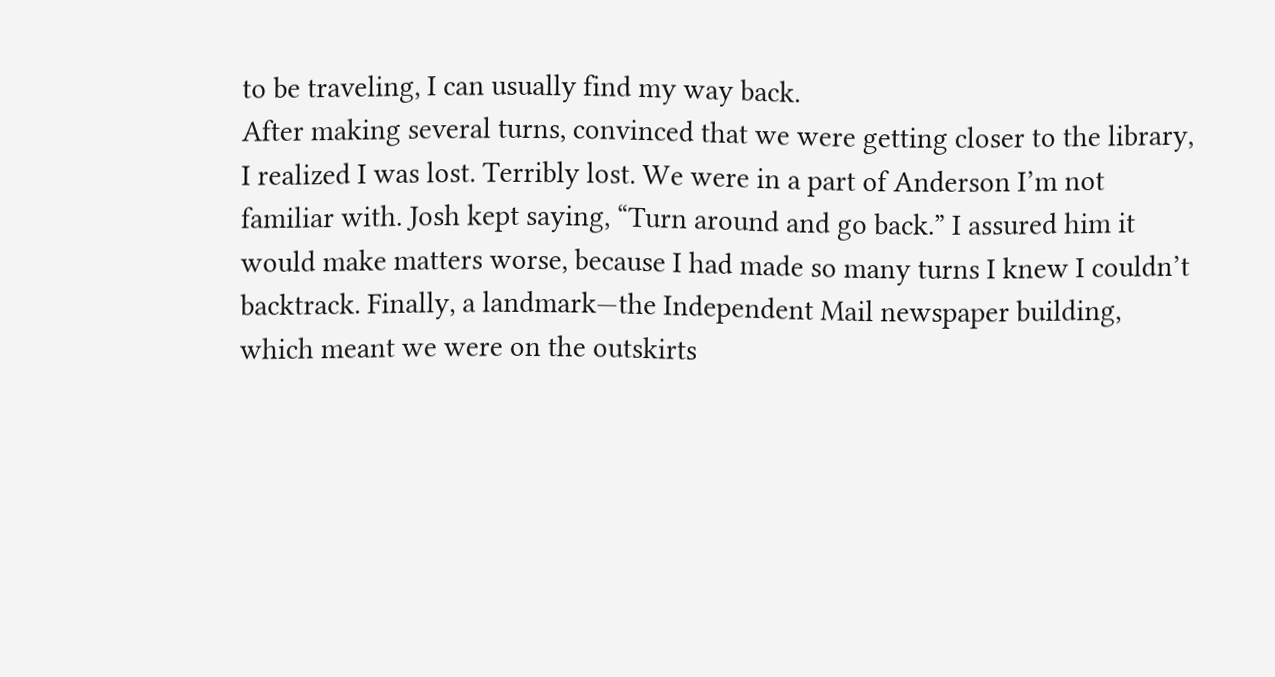to be traveling, I can usually find my way back.
After making several turns, convinced that we were getting closer to the library, I realized I was lost. Terribly lost. We were in a part of Anderson I’m not familiar with. Josh kept saying, “Turn around and go back.” I assured him it would make matters worse, because I had made so many turns I knew I couldn’t backtrack. Finally, a landmark—the Independent Mail newspaper building, which meant we were on the outskirts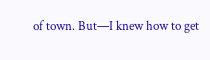of town. But—I knew how to get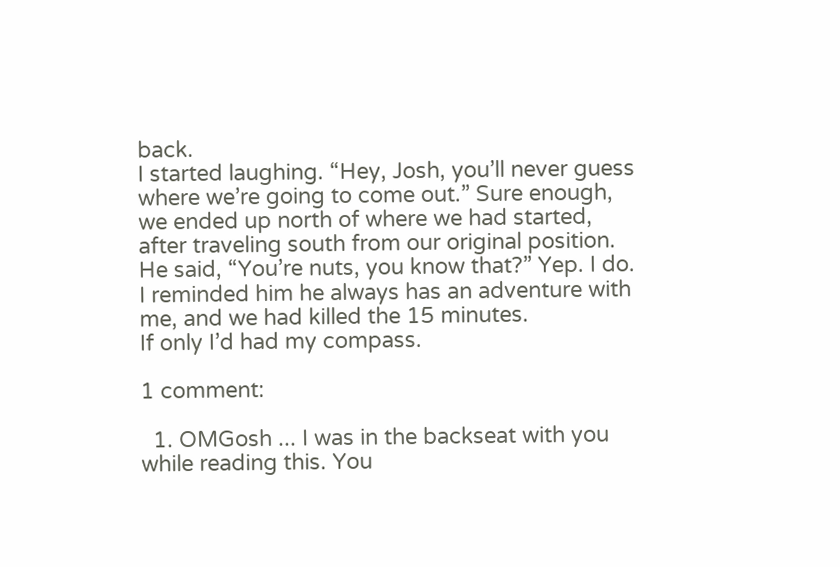back.
I started laughing. “Hey, Josh, you’ll never guess where we’re going to come out.” Sure enough, we ended up north of where we had started, after traveling south from our original position. He said, “You’re nuts, you know that?” Yep. I do. I reminded him he always has an adventure with me, and we had killed the 15 minutes.
If only I’d had my compass.

1 comment:

  1. OMGosh ... I was in the backseat with you while reading this. You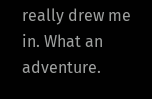really drew me in. What an adventure.